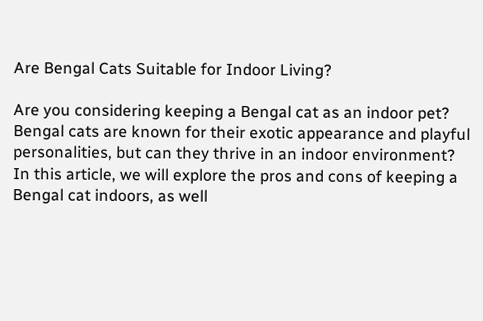Are Bengal Cats Suitable for Indoor Living?

Are you considering keeping a Bengal cat as an indoor pet? Bengal cats are known for their exotic appearance and playful personalities, but can they thrive in an indoor environment? In this article, we will explore the pros and cons of keeping a Bengal cat indoors, as well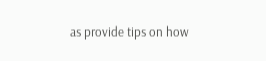as provide tips on how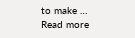to make … Read more